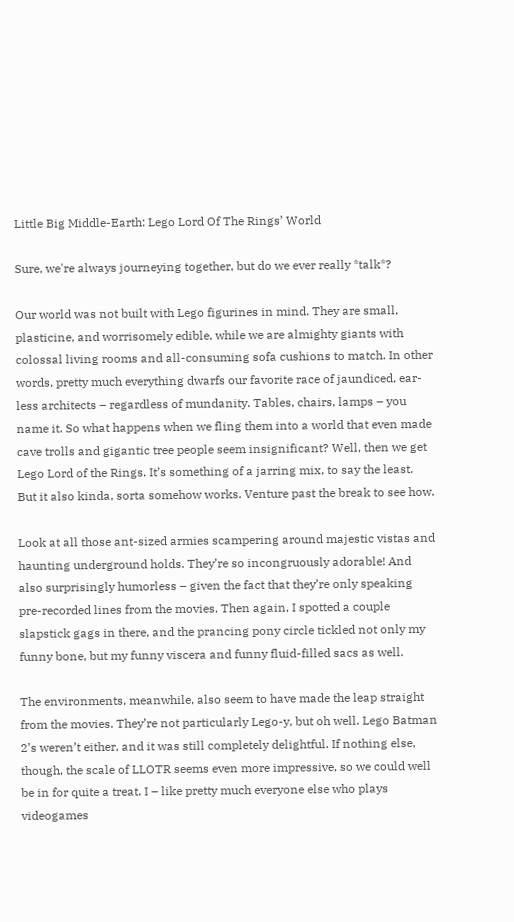Little Big Middle-Earth: Lego Lord Of The Rings’ World

Sure, we're always journeying together, but do we ever really *talk*?

Our world was not built with Lego figurines in mind. They are small, plasticine, and worrisomely edible, while we are almighty giants with colossal living rooms and all-consuming sofa cushions to match. In other words, pretty much everything dwarfs our favorite race of jaundiced, ear-less architects – regardless of mundanity. Tables, chairs, lamps – you name it. So what happens when we fling them into a world that even made cave trolls and gigantic tree people seem insignificant? Well, then we get Lego Lord of the Rings. It’s something of a jarring mix, to say the least. But it also kinda, sorta somehow works. Venture past the break to see how.

Look at all those ant-sized armies scampering around majestic vistas and haunting underground holds. They’re so incongruously adorable! And also surprisingly humorless – given the fact that they’re only speaking pre-recorded lines from the movies. Then again, I spotted a couple slapstick gags in there, and the prancing pony circle tickled not only my funny bone, but my funny viscera and funny fluid-filled sacs as well.

The environments, meanwhile, also seem to have made the leap straight from the movies. They’re not particularly Lego-y, but oh well. Lego Batman 2’s weren’t either, and it was still completely delightful. If nothing else, though, the scale of LLOTR seems even more impressive, so we could well be in for quite a treat. I – like pretty much everyone else who plays videogames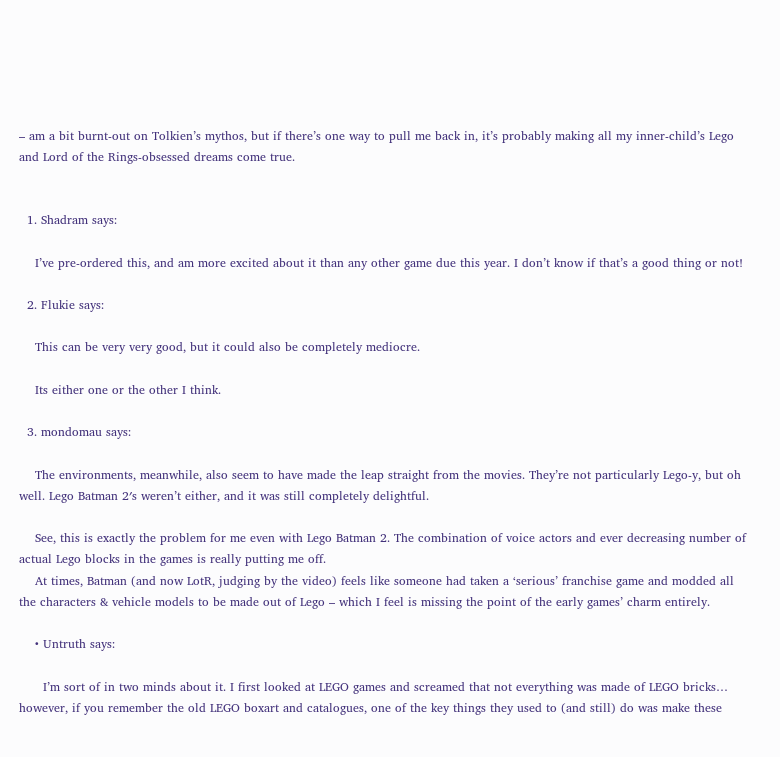– am a bit burnt-out on Tolkien’s mythos, but if there’s one way to pull me back in, it’s probably making all my inner-child’s Lego and Lord of the Rings-obsessed dreams come true.


  1. Shadram says:

    I’ve pre-ordered this, and am more excited about it than any other game due this year. I don’t know if that’s a good thing or not!

  2. Flukie says:

    This can be very very good, but it could also be completely mediocre.

    Its either one or the other I think.

  3. mondomau says:

    The environments, meanwhile, also seem to have made the leap straight from the movies. They’re not particularly Lego-y, but oh well. Lego Batman 2′s weren’t either, and it was still completely delightful.

    See, this is exactly the problem for me even with Lego Batman 2. The combination of voice actors and ever decreasing number of actual Lego blocks in the games is really putting me off.
    At times, Batman (and now LotR, judging by the video) feels like someone had taken a ‘serious’ franchise game and modded all the characters & vehicle models to be made out of Lego – which I feel is missing the point of the early games’ charm entirely.

    • Untruth says:

      I’m sort of in two minds about it. I first looked at LEGO games and screamed that not everything was made of LEGO bricks… however, if you remember the old LEGO boxart and catalogues, one of the key things they used to (and still) do was make these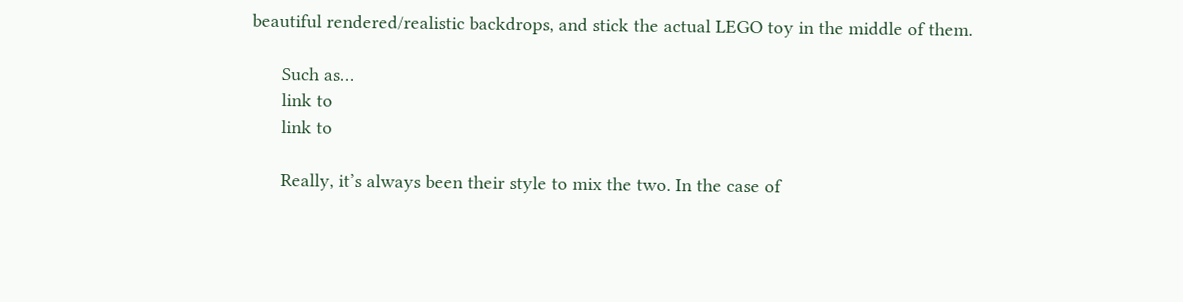beautiful rendered/realistic backdrops, and stick the actual LEGO toy in the middle of them.

      Such as…
      link to
      link to

      Really, it’s always been their style to mix the two. In the case of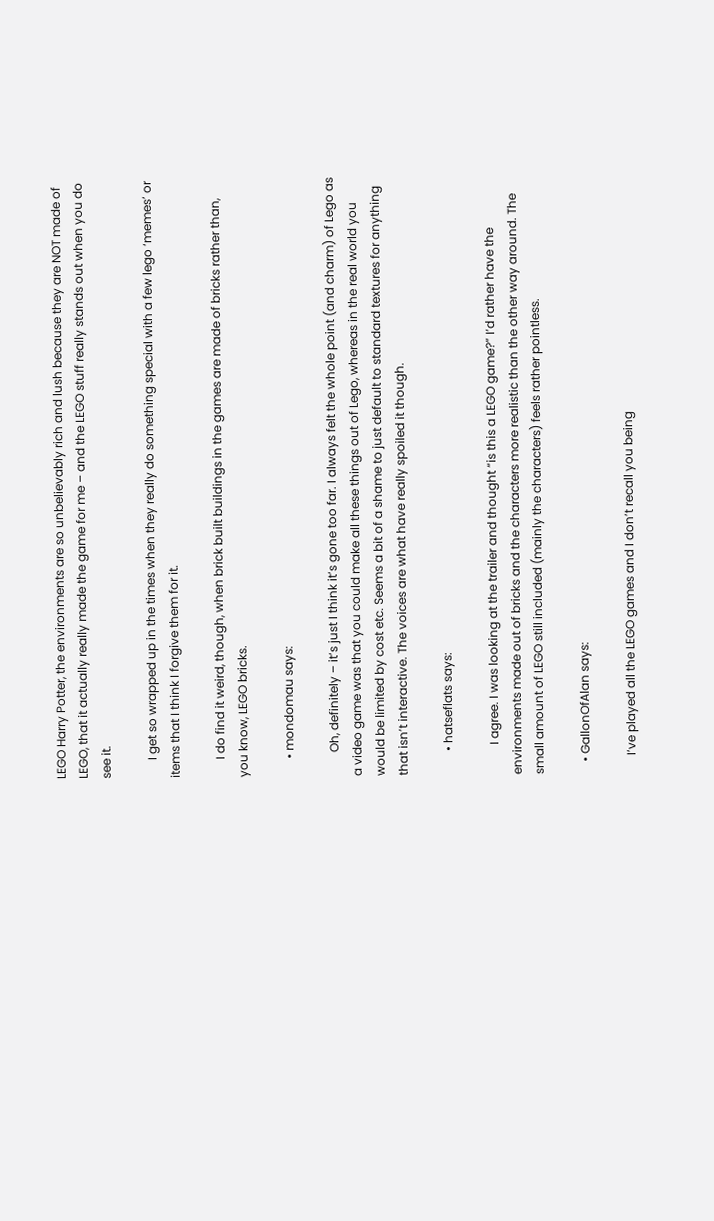LEGO Harry Potter, the environments are so unbelievably rich and lush because they are NOT made of LEGO, that it actually really made the game for me – and the LEGO stuff really stands out when you do see it.

      I get so wrapped up in the times when they really do something special with a few lego ‘memes’ or items that I think I forgive them for it.

      I do find it weird, though, when brick built buildings in the games are made of bricks rather than, you know, LEGO bricks.

      • mondomau says:

        Oh, definitely – it’s just I think it’s gone too far. I always felt the whole point (and charm) of Lego as a video game was that you could make all these things out of Lego, whereas in the real world you would be limited by cost etc. Seems a bit of a shame to just default to standard textures for anything that isn’t interactive. The voices are what have really spoiled it though.

        • hatseflats says:

          I agree. I was looking at the trailer and thought “is this a LEGO game?” I’d rather have the environments made out of bricks and the characters more realistic than the other way around. The small amount of LEGO still included (mainly the characters) feels rather pointless.

    • GallonOfAlan says:

      I’ve played all the LEGO games and I don’t recall you being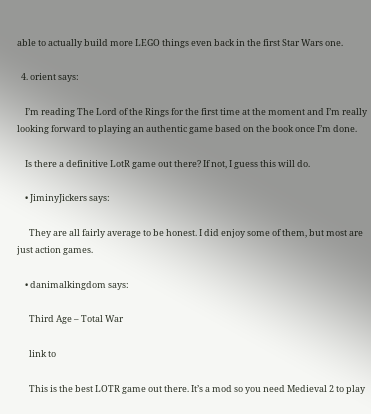able to actually build more LEGO things even back in the first Star Wars one.

  4. orient says:

    I’m reading The Lord of the Rings for the first time at the moment and I’m really looking forward to playing an authentic game based on the book once I’m done.

    Is there a definitive LotR game out there? If not, I guess this will do.

    • JiminyJickers says:

      They are all fairly average to be honest. I did enjoy some of them, but most are just action games.

    • danimalkingdom says:

      Third Age – Total War

      link to

      This is the best LOTR game out there. It’s a mod so you need Medieval 2 to play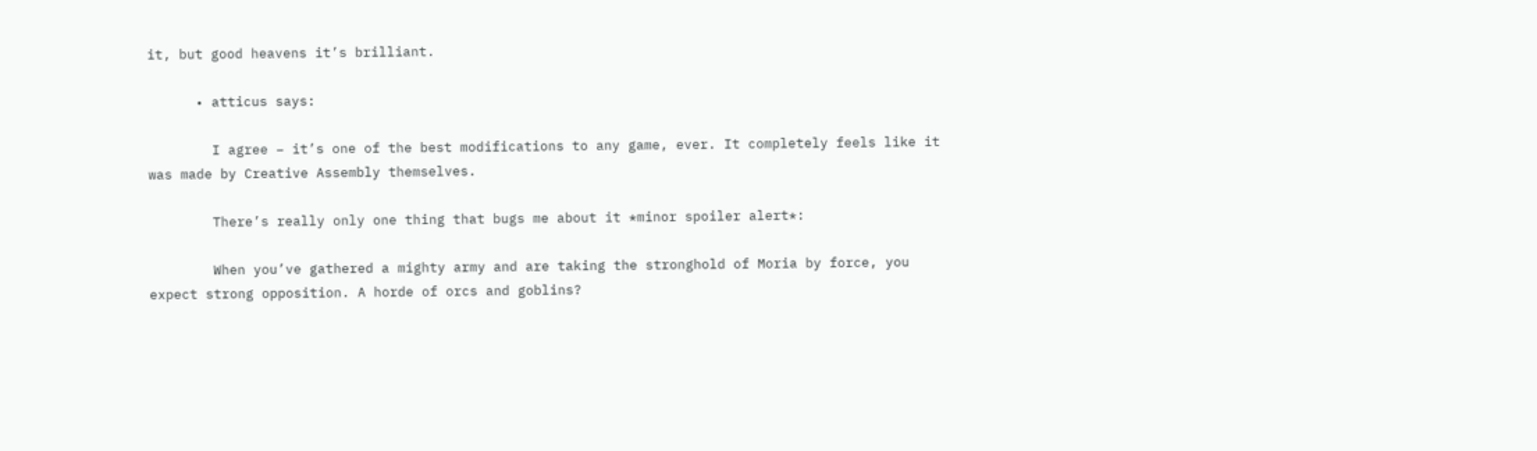it, but good heavens it’s brilliant.

      • atticus says:

        I agree – it’s one of the best modifications to any game, ever. It completely feels like it was made by Creative Assembly themselves.

        There’s really only one thing that bugs me about it *minor spoiler alert*:

        When you’ve gathered a mighty army and are taking the stronghold of Moria by force, you expect strong opposition. A horde of orcs and goblins?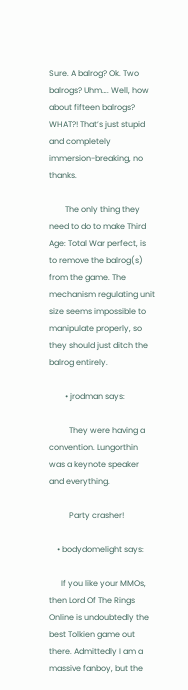Sure. A balrog? Ok. Two balrogs? Uhm…. Well, how about fifteen balrogs? WHAT?! That’s just stupid and completely immersion-breaking, no thanks.

        The only thing they need to do to make Third Age: Total War perfect, is to remove the balrog(s) from the game. The mechanism regulating unit size seems impossible to manipulate properly, so they should just ditch the balrog entirely.

        • jrodman says:

          They were having a convention. Lungorthin was a keynote speaker and everything.

          Party crasher!

    • bodydomelight says:

      If you like your MMOs, then Lord Of The Rings Online is undoubtedly the best Tolkien game out there. Admittedly I am a massive fanboy, but the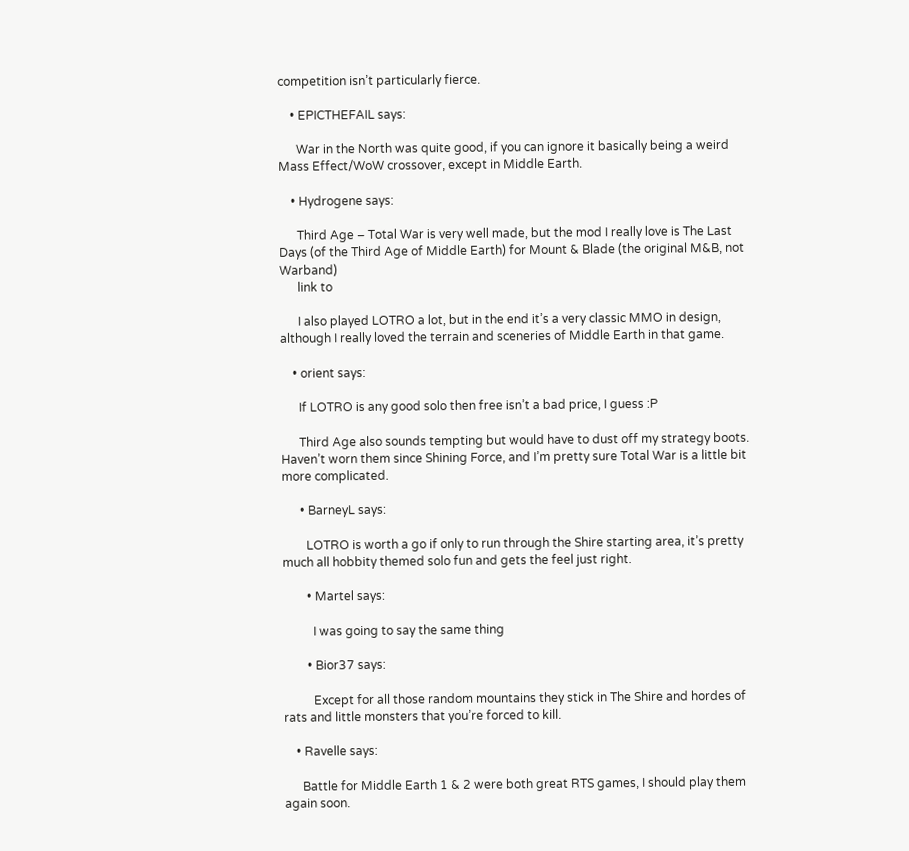competition isn’t particularly fierce.

    • EPICTHEFAIL says:

      War in the North was quite good, if you can ignore it basically being a weird Mass Effect/WoW crossover, except in Middle Earth.

    • Hydrogene says:

      Third Age – Total War is very well made, but the mod I really love is The Last Days (of the Third Age of Middle Earth) for Mount & Blade (the original M&B, not Warband)
      link to

      I also played LOTRO a lot, but in the end it’s a very classic MMO in design, although I really loved the terrain and sceneries of Middle Earth in that game.

    • orient says:

      If LOTRO is any good solo then free isn’t a bad price, I guess :P

      Third Age also sounds tempting but would have to dust off my strategy boots. Haven’t worn them since Shining Force, and I’m pretty sure Total War is a little bit more complicated.

      • BarneyL says:

        LOTRO is worth a go if only to run through the Shire starting area, it’s pretty much all hobbity themed solo fun and gets the feel just right.

        • Martel says:

          I was going to say the same thing

        • Bior37 says:

          Except for all those random mountains they stick in The Shire and hordes of rats and little monsters that you’re forced to kill.

    • Ravelle says:

      Battle for Middle Earth 1 & 2 were both great RTS games, I should play them again soon.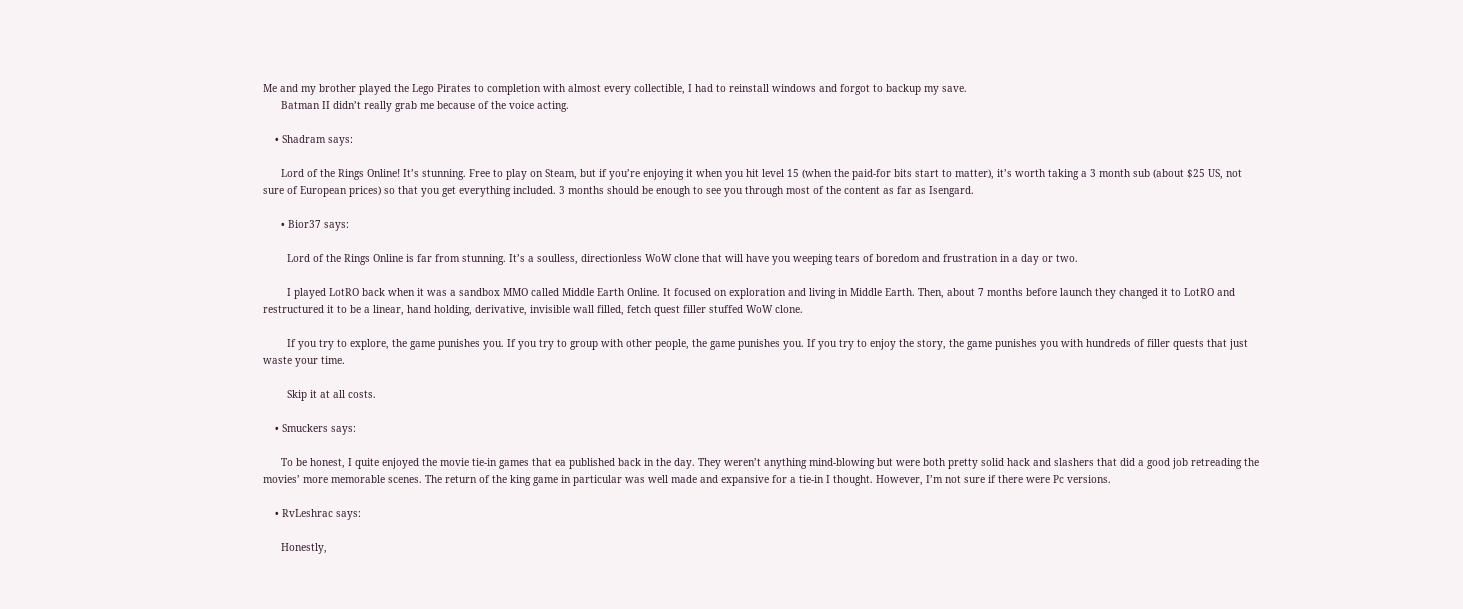Me and my brother played the Lego Pirates to completion with almost every collectible, I had to reinstall windows and forgot to backup my save.
      Batman II didn’t really grab me because of the voice acting.

    • Shadram says:

      Lord of the Rings Online! It’s stunning. Free to play on Steam, but if you’re enjoying it when you hit level 15 (when the paid-for bits start to matter), it’s worth taking a 3 month sub (about $25 US, not sure of European prices) so that you get everything included. 3 months should be enough to see you through most of the content as far as Isengard.

      • Bior37 says:

        Lord of the Rings Online is far from stunning. It’s a soulless, directionless WoW clone that will have you weeping tears of boredom and frustration in a day or two.

        I played LotRO back when it was a sandbox MMO called Middle Earth Online. It focused on exploration and living in Middle Earth. Then, about 7 months before launch they changed it to LotRO and restructured it to be a linear, hand holding, derivative, invisible wall filled, fetch quest filler stuffed WoW clone.

        If you try to explore, the game punishes you. If you try to group with other people, the game punishes you. If you try to enjoy the story, the game punishes you with hundreds of filler quests that just waste your time.

        Skip it at all costs.

    • Smuckers says:

      To be honest, I quite enjoyed the movie tie-in games that ea published back in the day. They weren’t anything mind-blowing but were both pretty solid hack and slashers that did a good job retreading the movies’ more memorable scenes. The return of the king game in particular was well made and expansive for a tie-in I thought. However, I’m not sure if there were Pc versions.

    • RvLeshrac says:

      Honestly,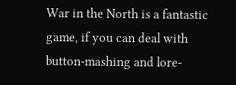War in the North is a fantastic game, if you can deal with button-mashing and lore-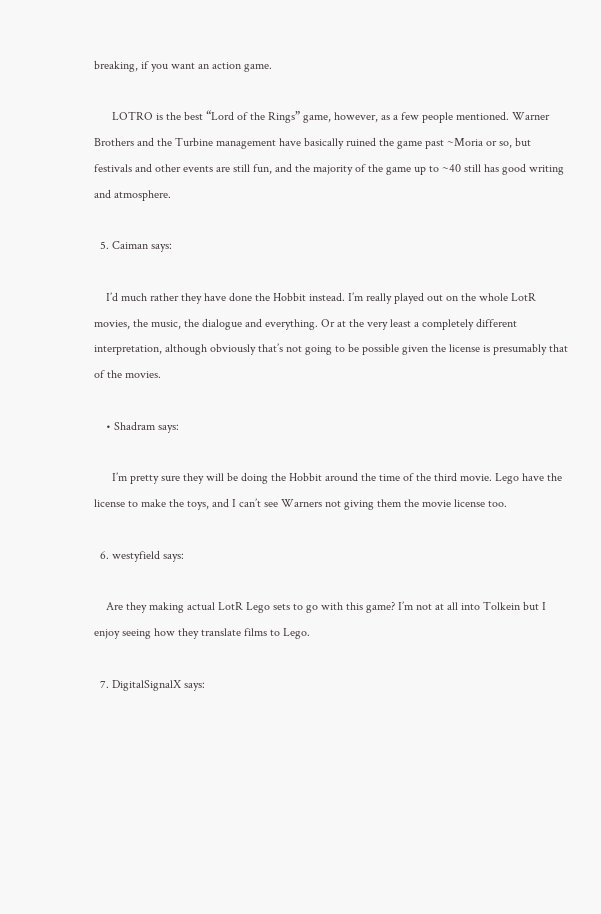breaking, if you want an action game.

      LOTRO is the best “Lord of the Rings” game, however, as a few people mentioned. Warner Brothers and the Turbine management have basically ruined the game past ~Moria or so, but festivals and other events are still fun, and the majority of the game up to ~40 still has good writing and atmosphere.

  5. Caiman says:

    I’d much rather they have done the Hobbit instead. I’m really played out on the whole LotR movies, the music, the dialogue and everything. Or at the very least a completely different interpretation, although obviously that’s not going to be possible given the license is presumably that of the movies.

    • Shadram says:

      I’m pretty sure they will be doing the Hobbit around the time of the third movie. Lego have the license to make the toys, and I can’t see Warners not giving them the movie license too.

  6. westyfield says:

    Are they making actual LotR Lego sets to go with this game? I’m not at all into Tolkein but I enjoy seeing how they translate films to Lego.

  7. DigitalSignalX says: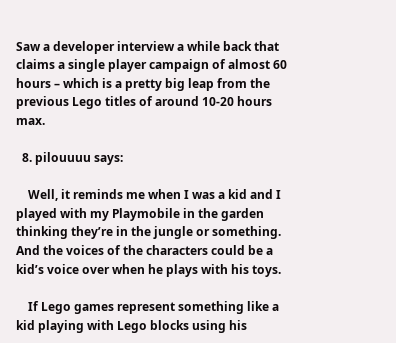Saw a developer interview a while back that claims a single player campaign of almost 60 hours – which is a pretty big leap from the previous Lego titles of around 10-20 hours max.

  8. pilouuuu says:

    Well, it reminds me when I was a kid and I played with my Playmobile in the garden thinking they’re in the jungle or something. And the voices of the characters could be a kid’s voice over when he plays with his toys.

    If Lego games represent something like a kid playing with Lego blocks using his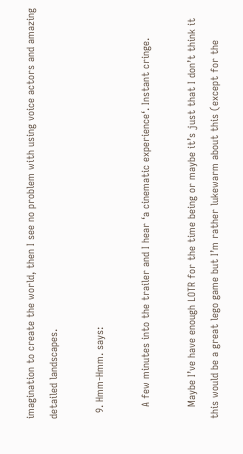imagination to create the world, then I see no problem with using voice actors and amazing detailed landscapes.

  9. Hmm-Hmm. says:

    A few minutes into the trailer and I hear ‘a cinematic experience‘. Instant cringe.

    Maybe I’ve have enough LOTR for the time being or maybe it’s just that I don’t think it this would be a great lego game but I’m rather lukewarm about this (except for the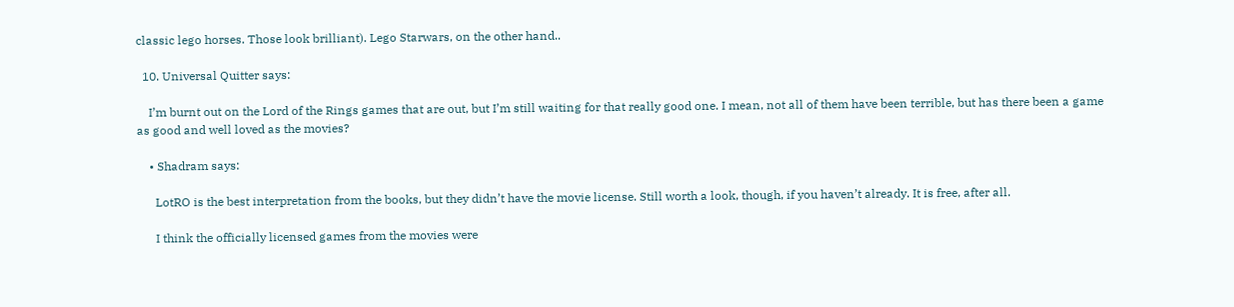classic lego horses. Those look brilliant). Lego Starwars, on the other hand..

  10. Universal Quitter says:

    I’m burnt out on the Lord of the Rings games that are out, but I’m still waiting for that really good one. I mean, not all of them have been terrible, but has there been a game as good and well loved as the movies?

    • Shadram says:

      LotRO is the best interpretation from the books, but they didn’t have the movie license. Still worth a look, though, if you haven’t already. It is free, after all.

      I think the officially licensed games from the movies were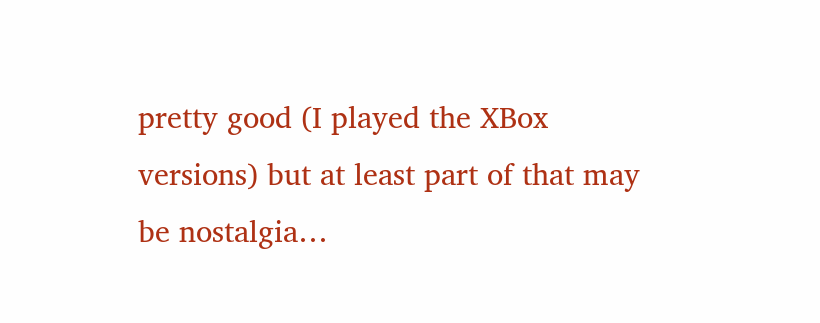pretty good (I played the XBox versions) but at least part of that may be nostalgia…